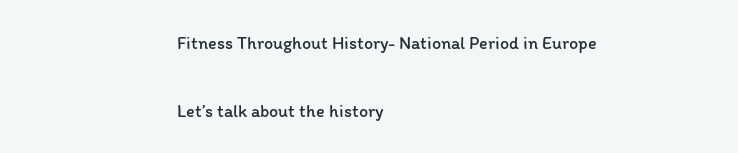Fitness Throughout History- National Period in Europe

Let’s talk about the history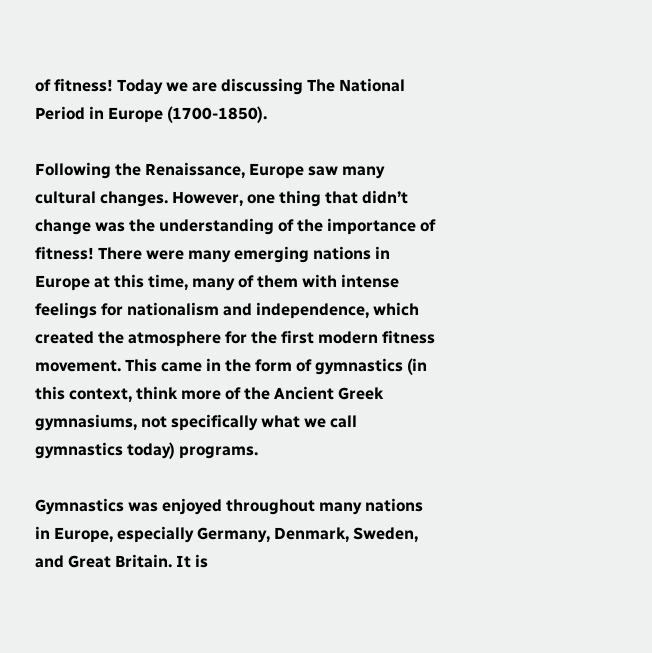of fitness! Today we are discussing The National Period in Europe (1700-1850).

Following the Renaissance, Europe saw many cultural changes. However, one thing that didn’t change was the understanding of the importance of fitness! There were many emerging nations in Europe at this time, many of them with intense feelings for nationalism and independence, which created the atmosphere for the first modern fitness movement. This came in the form of gymnastics (in this context, think more of the Ancient Greek gymnasiums, not specifically what we call gymnastics today) programs.

Gymnastics was enjoyed throughout many nations in Europe, especially Germany, Denmark, Sweden, and Great Britain. It is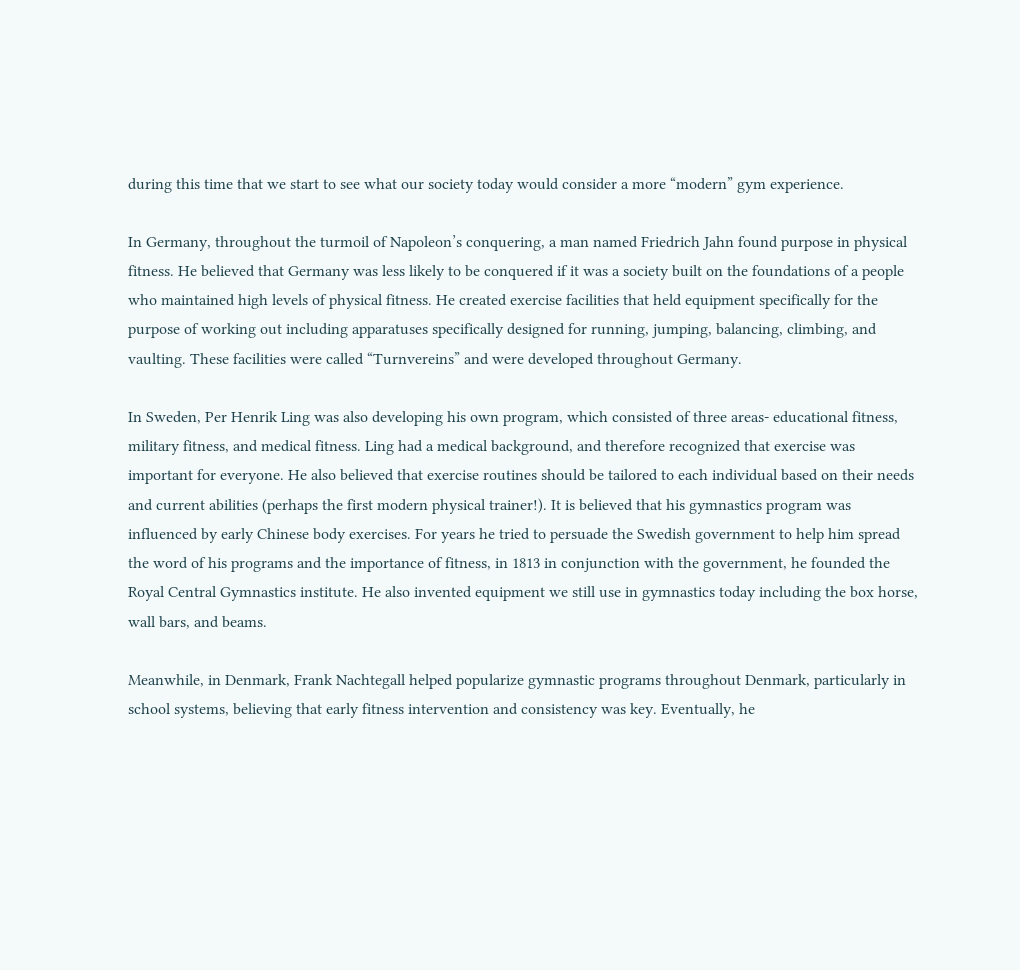during this time that we start to see what our society today would consider a more “modern” gym experience.

In Germany, throughout the turmoil of Napoleon’s conquering, a man named Friedrich Jahn found purpose in physical fitness. He believed that Germany was less likely to be conquered if it was a society built on the foundations of a people who maintained high levels of physical fitness. He created exercise facilities that held equipment specifically for the purpose of working out including apparatuses specifically designed for running, jumping, balancing, climbing, and vaulting. These facilities were called “Turnvereins” and were developed throughout Germany.

In Sweden, Per Henrik Ling was also developing his own program, which consisted of three areas- educational fitness, military fitness, and medical fitness. Ling had a medical background, and therefore recognized that exercise was important for everyone. He also believed that exercise routines should be tailored to each individual based on their needs and current abilities (perhaps the first modern physical trainer!). It is believed that his gymnastics program was influenced by early Chinese body exercises. For years he tried to persuade the Swedish government to help him spread the word of his programs and the importance of fitness, in 1813 in conjunction with the government, he founded the Royal Central Gymnastics institute. He also invented equipment we still use in gymnastics today including the box horse, wall bars, and beams.

Meanwhile, in Denmark, Frank Nachtegall helped popularize gymnastic programs throughout Denmark, particularly in school systems, believing that early fitness intervention and consistency was key. Eventually, he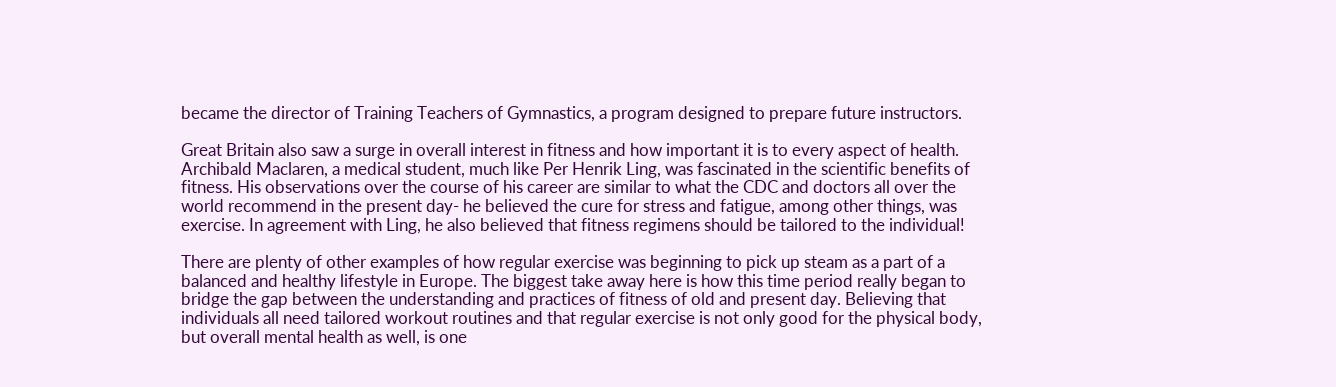became the director of Training Teachers of Gymnastics, a program designed to prepare future instructors.

Great Britain also saw a surge in overall interest in fitness and how important it is to every aspect of health. Archibald Maclaren, a medical student, much like Per Henrik Ling, was fascinated in the scientific benefits of fitness. His observations over the course of his career are similar to what the CDC and doctors all over the world recommend in the present day- he believed the cure for stress and fatigue, among other things, was exercise. In agreement with Ling, he also believed that fitness regimens should be tailored to the individual!

There are plenty of other examples of how regular exercise was beginning to pick up steam as a part of a balanced and healthy lifestyle in Europe. The biggest take away here is how this time period really began to bridge the gap between the understanding and practices of fitness of old and present day. Believing that individuals all need tailored workout routines and that regular exercise is not only good for the physical body, but overall mental health as well, is one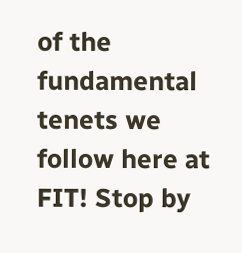of the fundamental tenets we follow here at FIT! Stop by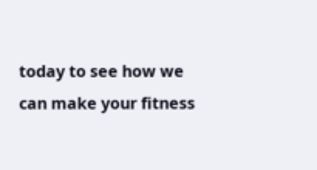today to see how we can make your fitness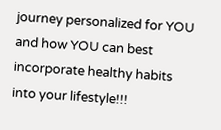journey personalized for YOU and how YOU can best incorporate healthy habits into your lifestyle!!!